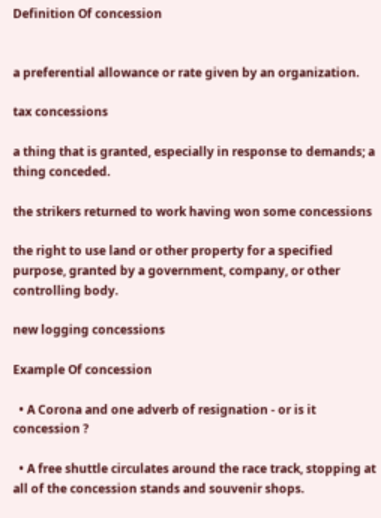Definition Of concession


a preferential allowance or rate given by an organization.

tax concessions

a thing that is granted, especially in response to demands; a thing conceded.

the strikers returned to work having won some concessions

the right to use land or other property for a specified purpose, granted by a government, company, or other controlling body.

new logging concessions

Example Of concession

  • A Corona and one adverb of resignation - or is it concession ?

  • A free shuttle circulates around the race track, stopping at all of the concession stands and souvenir shops.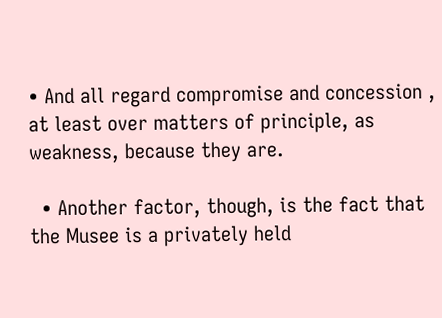• And all regard compromise and concession , at least over matters of principle, as weakness, because they are.

  • Another factor, though, is the fact that the Musee is a privately held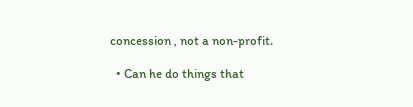concession , not a non-profit.

  • Can he do things that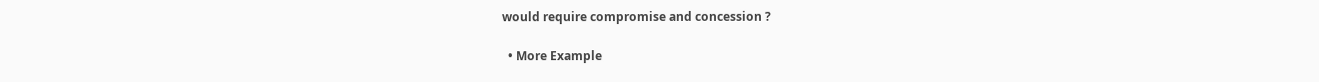would require compromise and concession ?

  • More Example